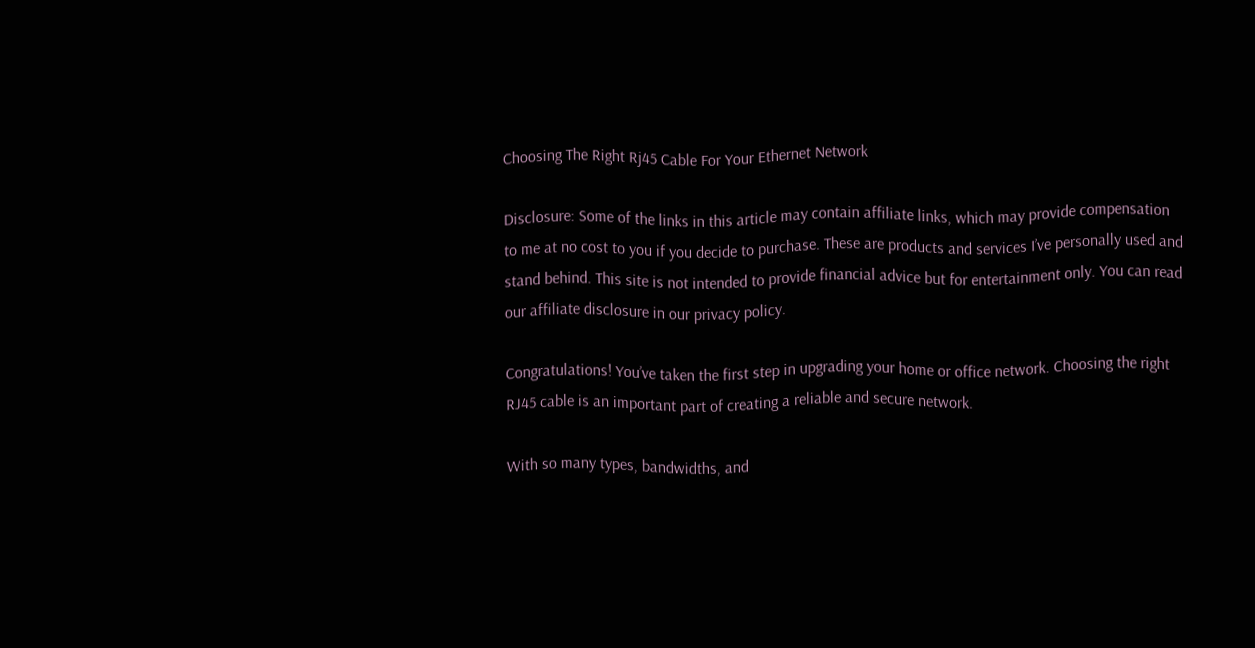Choosing The Right Rj45 Cable For Your Ethernet Network

Disclosure: Some of the links in this article may contain affiliate links, which may provide compensation to me at no cost to you if you decide to purchase. These are products and services I’ve personally used and stand behind. This site is not intended to provide financial advice but for entertainment only. You can read our affiliate disclosure in our privacy policy.

Congratulations! You’ve taken the first step in upgrading your home or office network. Choosing the right RJ45 cable is an important part of creating a reliable and secure network.

With so many types, bandwidths, and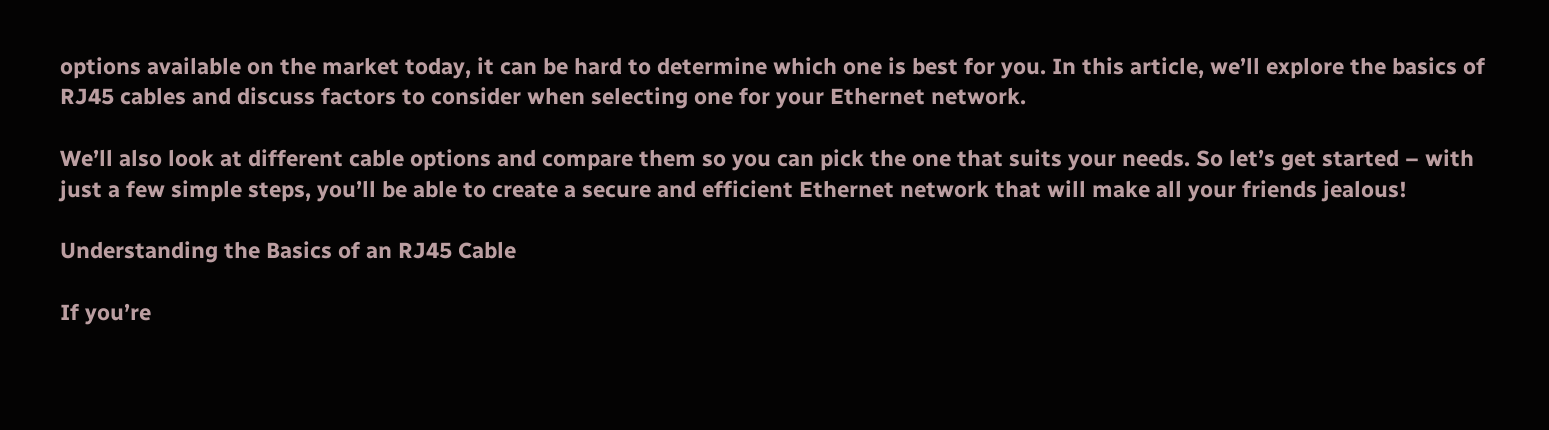options available on the market today, it can be hard to determine which one is best for you. In this article, we’ll explore the basics of RJ45 cables and discuss factors to consider when selecting one for your Ethernet network.

We’ll also look at different cable options and compare them so you can pick the one that suits your needs. So let’s get started – with just a few simple steps, you’ll be able to create a secure and efficient Ethernet network that will make all your friends jealous!

Understanding the Basics of an RJ45 Cable

If you’re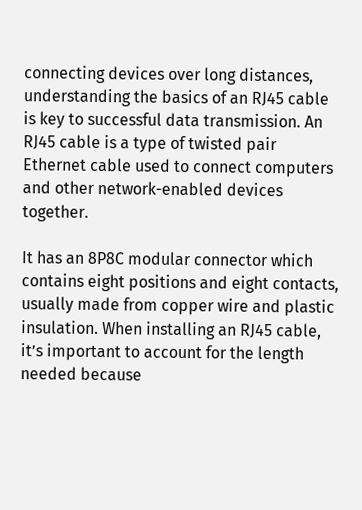connecting devices over long distances, understanding the basics of an RJ45 cable is key to successful data transmission. An RJ45 cable is a type of twisted pair Ethernet cable used to connect computers and other network-enabled devices together.

It has an 8P8C modular connector which contains eight positions and eight contacts, usually made from copper wire and plastic insulation. When installing an RJ45 cable, it’s important to account for the length needed because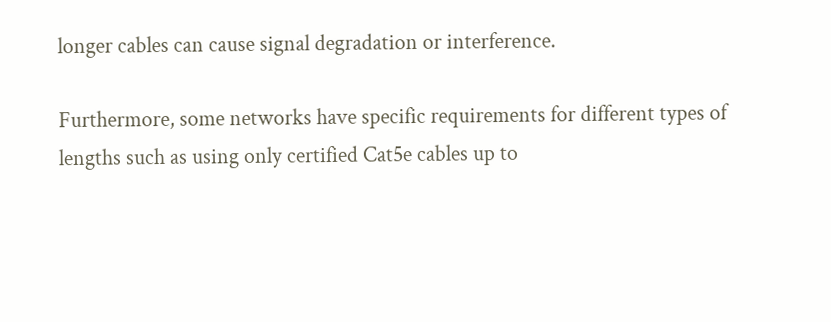longer cables can cause signal degradation or interference.

Furthermore, some networks have specific requirements for different types of lengths such as using only certified Cat5e cables up to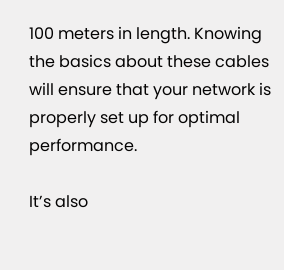100 meters in length. Knowing the basics about these cables will ensure that your network is properly set up for optimal performance.

It’s also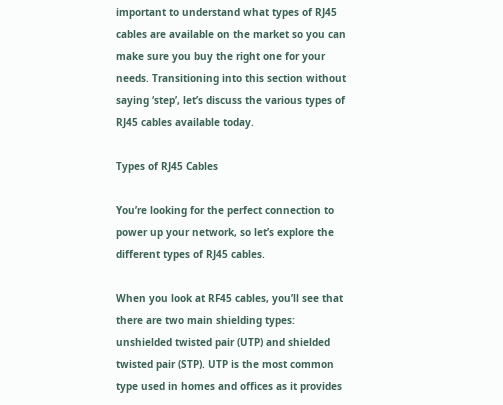important to understand what types of RJ45 cables are available on the market so you can make sure you buy the right one for your needs. Transitioning into this section without saying ‘step’, let’s discuss the various types of RJ45 cables available today.

Types of RJ45 Cables

You’re looking for the perfect connection to power up your network, so let’s explore the different types of RJ45 cables.

When you look at RF45 cables, you’ll see that there are two main shielding types: unshielded twisted pair (UTP) and shielded twisted pair (STP). UTP is the most common type used in homes and offices as it provides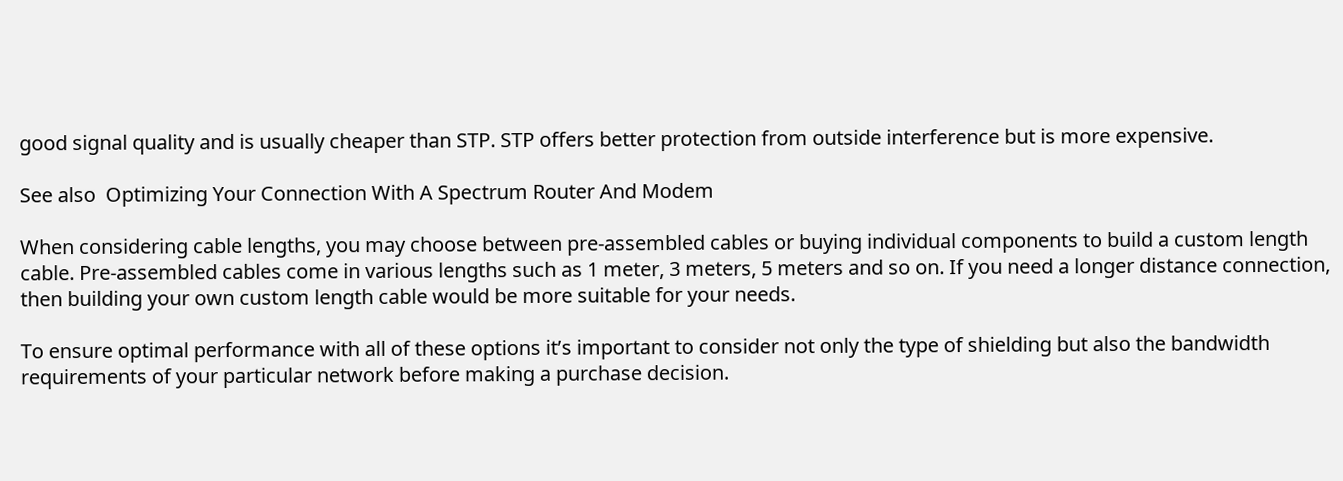good signal quality and is usually cheaper than STP. STP offers better protection from outside interference but is more expensive.

See also  Optimizing Your Connection With A Spectrum Router And Modem

When considering cable lengths, you may choose between pre-assembled cables or buying individual components to build a custom length cable. Pre-assembled cables come in various lengths such as 1 meter, 3 meters, 5 meters and so on. If you need a longer distance connection, then building your own custom length cable would be more suitable for your needs.

To ensure optimal performance with all of these options it’s important to consider not only the type of shielding but also the bandwidth requirements of your particular network before making a purchase decision.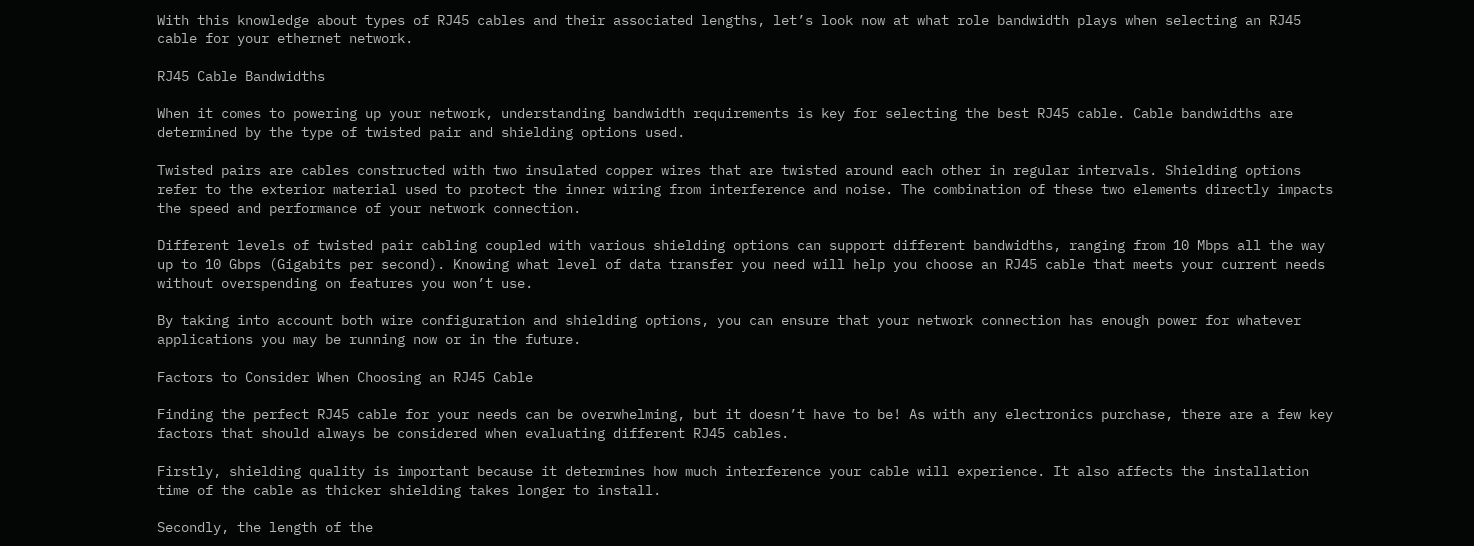With this knowledge about types of RJ45 cables and their associated lengths, let’s look now at what role bandwidth plays when selecting an RJ45 cable for your ethernet network.

RJ45 Cable Bandwidths

When it comes to powering up your network, understanding bandwidth requirements is key for selecting the best RJ45 cable. Cable bandwidths are determined by the type of twisted pair and shielding options used.

Twisted pairs are cables constructed with two insulated copper wires that are twisted around each other in regular intervals. Shielding options refer to the exterior material used to protect the inner wiring from interference and noise. The combination of these two elements directly impacts the speed and performance of your network connection.

Different levels of twisted pair cabling coupled with various shielding options can support different bandwidths, ranging from 10 Mbps all the way up to 10 Gbps (Gigabits per second). Knowing what level of data transfer you need will help you choose an RJ45 cable that meets your current needs without overspending on features you won’t use.

By taking into account both wire configuration and shielding options, you can ensure that your network connection has enough power for whatever applications you may be running now or in the future.

Factors to Consider When Choosing an RJ45 Cable

Finding the perfect RJ45 cable for your needs can be overwhelming, but it doesn’t have to be! As with any electronics purchase, there are a few key factors that should always be considered when evaluating different RJ45 cables.

Firstly, shielding quality is important because it determines how much interference your cable will experience. It also affects the installation time of the cable as thicker shielding takes longer to install.

Secondly, the length of the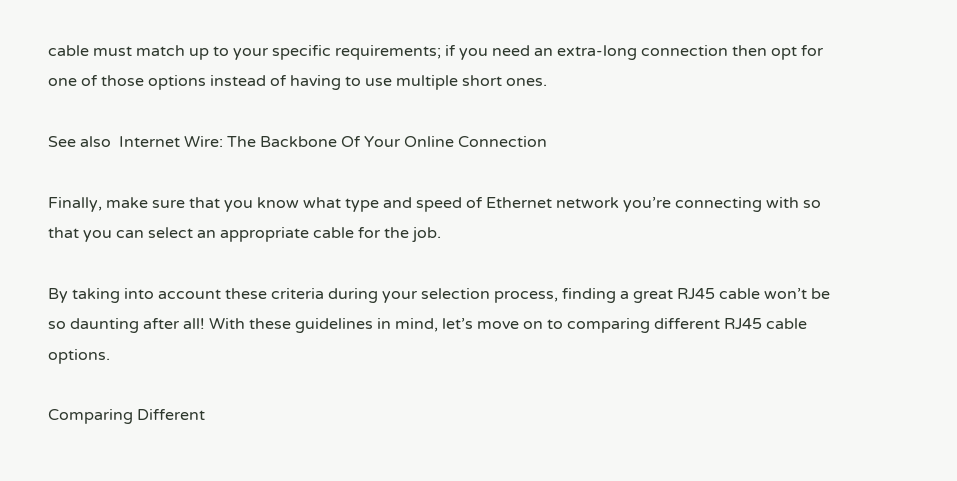cable must match up to your specific requirements; if you need an extra-long connection then opt for one of those options instead of having to use multiple short ones.

See also  Internet Wire: The Backbone Of Your Online Connection

Finally, make sure that you know what type and speed of Ethernet network you’re connecting with so that you can select an appropriate cable for the job.

By taking into account these criteria during your selection process, finding a great RJ45 cable won’t be so daunting after all! With these guidelines in mind, let’s move on to comparing different RJ45 cable options.

Comparing Different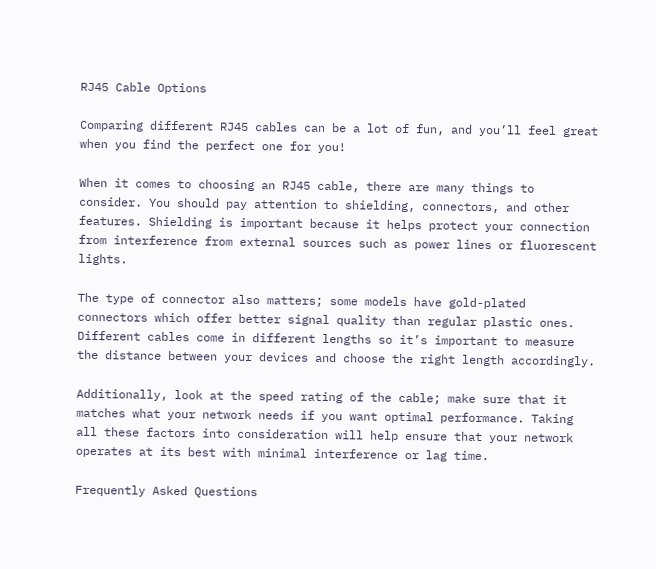RJ45 Cable Options

Comparing different RJ45 cables can be a lot of fun, and you’ll feel great when you find the perfect one for you!

When it comes to choosing an RJ45 cable, there are many things to consider. You should pay attention to shielding, connectors, and other features. Shielding is important because it helps protect your connection from interference from external sources such as power lines or fluorescent lights.

The type of connector also matters; some models have gold-plated connectors which offer better signal quality than regular plastic ones. Different cables come in different lengths so it’s important to measure the distance between your devices and choose the right length accordingly.

Additionally, look at the speed rating of the cable; make sure that it matches what your network needs if you want optimal performance. Taking all these factors into consideration will help ensure that your network operates at its best with minimal interference or lag time.

Frequently Asked Questions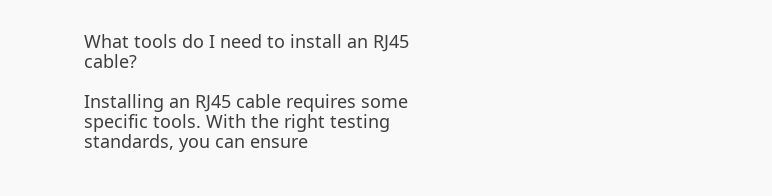What tools do I need to install an RJ45 cable?

Installing an RJ45 cable requires some specific tools. With the right testing standards, you can ensure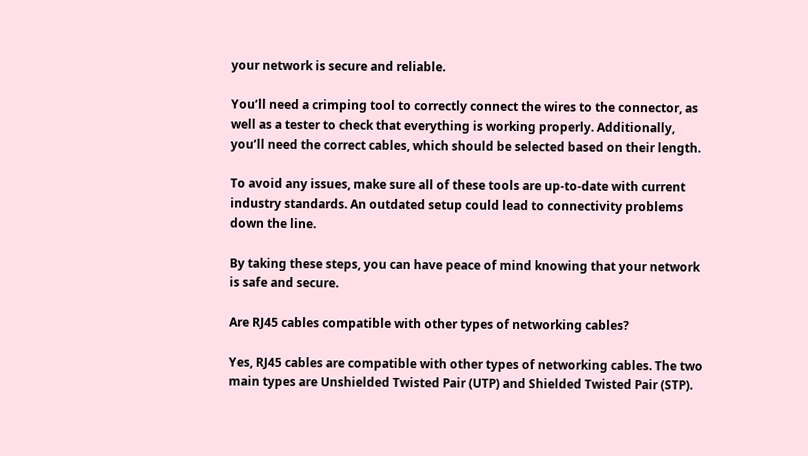your network is secure and reliable.

You’ll need a crimping tool to correctly connect the wires to the connector, as well as a tester to check that everything is working properly. Additionally, you’ll need the correct cables, which should be selected based on their length.

To avoid any issues, make sure all of these tools are up-to-date with current industry standards. An outdated setup could lead to connectivity problems down the line.

By taking these steps, you can have peace of mind knowing that your network is safe and secure.

Are RJ45 cables compatible with other types of networking cables?

Yes, RJ45 cables are compatible with other types of networking cables. The two main types are Unshielded Twisted Pair (UTP) and Shielded Twisted Pair (STP).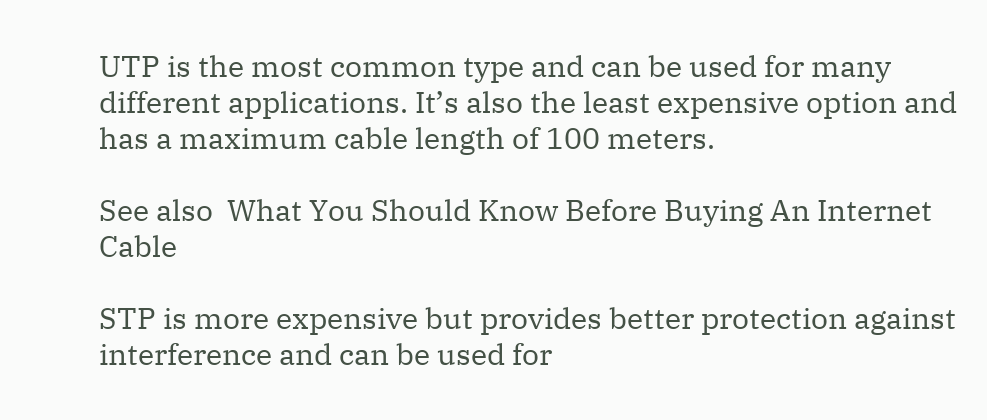UTP is the most common type and can be used for many different applications. It’s also the least expensive option and has a maximum cable length of 100 meters.

See also  What You Should Know Before Buying An Internet Cable

STP is more expensive but provides better protection against interference and can be used for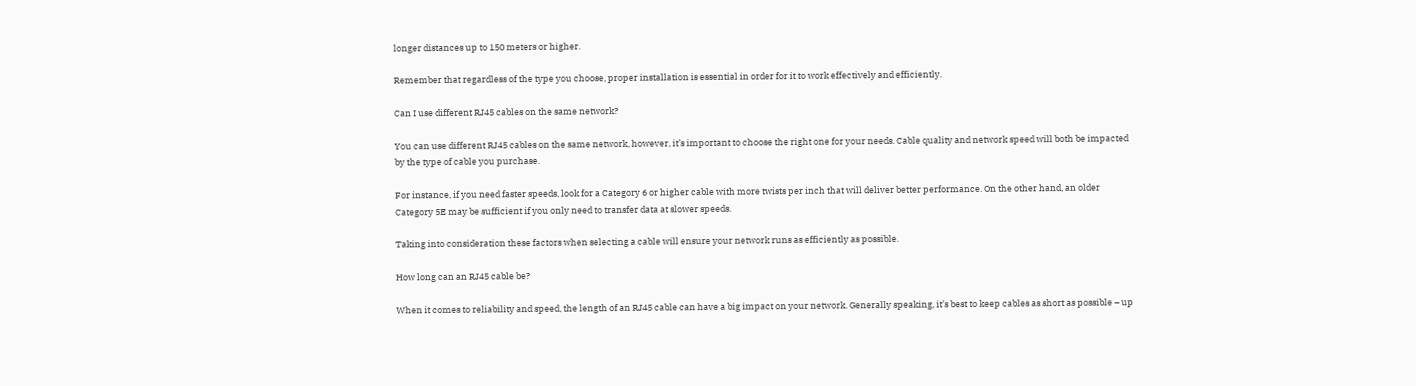longer distances up to 150 meters or higher.

Remember that regardless of the type you choose, proper installation is essential in order for it to work effectively and efficiently.

Can I use different RJ45 cables on the same network?

You can use different RJ45 cables on the same network, however, it’s important to choose the right one for your needs. Cable quality and network speed will both be impacted by the type of cable you purchase.

For instance, if you need faster speeds, look for a Category 6 or higher cable with more twists per inch that will deliver better performance. On the other hand, an older Category 5E may be sufficient if you only need to transfer data at slower speeds.

Taking into consideration these factors when selecting a cable will ensure your network runs as efficiently as possible.

How long can an RJ45 cable be?

When it comes to reliability and speed, the length of an RJ45 cable can have a big impact on your network. Generally speaking, it’s best to keep cables as short as possible – up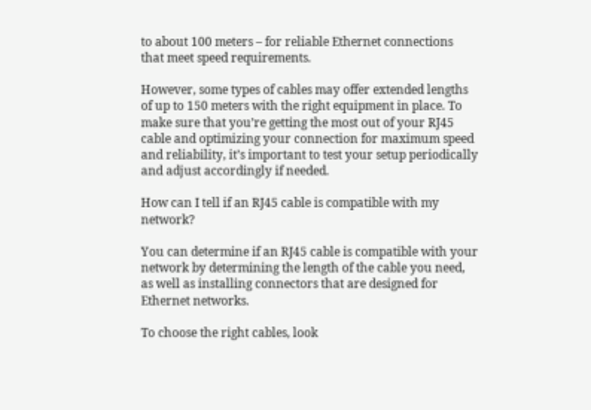to about 100 meters – for reliable Ethernet connections that meet speed requirements.

However, some types of cables may offer extended lengths of up to 150 meters with the right equipment in place. To make sure that you’re getting the most out of your RJ45 cable and optimizing your connection for maximum speed and reliability, it’s important to test your setup periodically and adjust accordingly if needed.

How can I tell if an RJ45 cable is compatible with my network?

You can determine if an RJ45 cable is compatible with your network by determining the length of the cable you need, as well as installing connectors that are designed for Ethernet networks.

To choose the right cables, look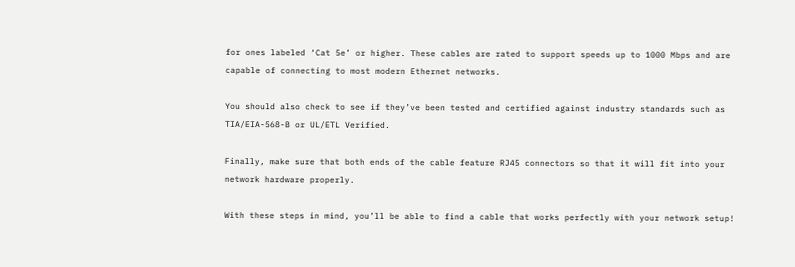for ones labeled ‘Cat 5e’ or higher. These cables are rated to support speeds up to 1000 Mbps and are capable of connecting to most modern Ethernet networks.

You should also check to see if they’ve been tested and certified against industry standards such as TIA/EIA-568-B or UL/ETL Verified.

Finally, make sure that both ends of the cable feature RJ45 connectors so that it will fit into your network hardware properly.

With these steps in mind, you’ll be able to find a cable that works perfectly with your network setup!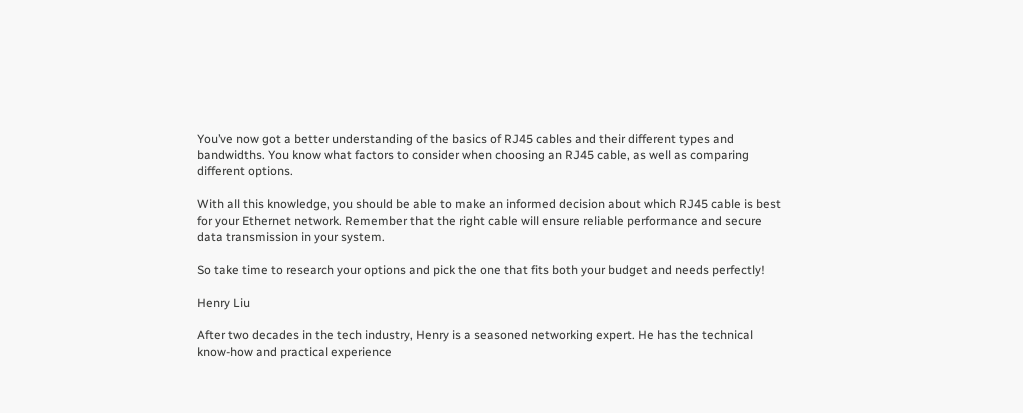You’ve now got a better understanding of the basics of RJ45 cables and their different types and bandwidths. You know what factors to consider when choosing an RJ45 cable, as well as comparing different options.

With all this knowledge, you should be able to make an informed decision about which RJ45 cable is best for your Ethernet network. Remember that the right cable will ensure reliable performance and secure data transmission in your system.

So take time to research your options and pick the one that fits both your budget and needs perfectly!

Henry Liu

After two decades in the tech industry, Henry is a seasoned networking expert. He has the technical know-how and practical experience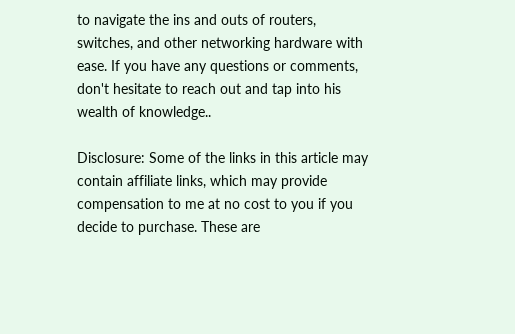to navigate the ins and outs of routers, switches, and other networking hardware with ease. If you have any questions or comments, don't hesitate to reach out and tap into his wealth of knowledge..

Disclosure: Some of the links in this article may contain affiliate links, which may provide compensation to me at no cost to you if you decide to purchase. These are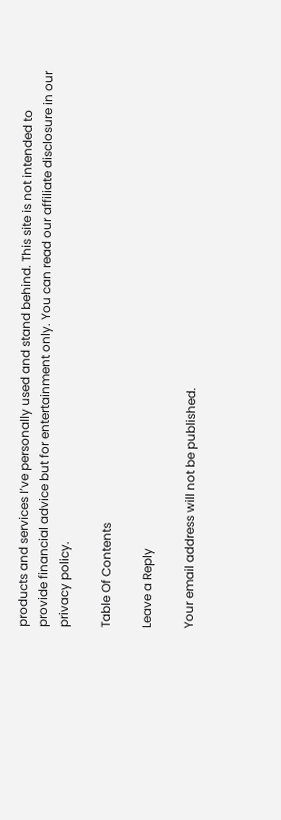products and services I’ve personally used and stand behind. This site is not intended to provide financial advice but for entertainment only. You can read our affiliate disclosure in our privacy policy.

Table Of Contents

Leave a Reply

Your email address will not be published.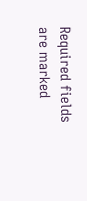Required fields are marked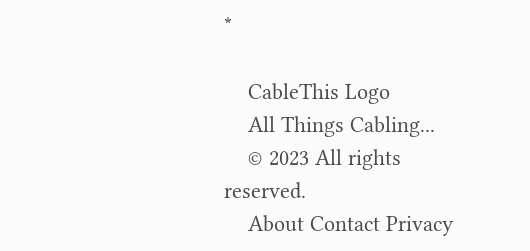*

    CableThis Logo
    All Things Cabling...
    © 2023 All rights reserved.
    About Contact Privacy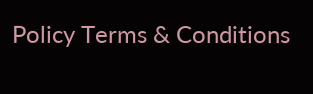Policy Terms & Conditions